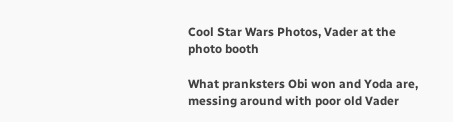Cool Star Wars Photos, Vader at the photo booth

What pranksters Obi won and Yoda are, messing around with poor old Vader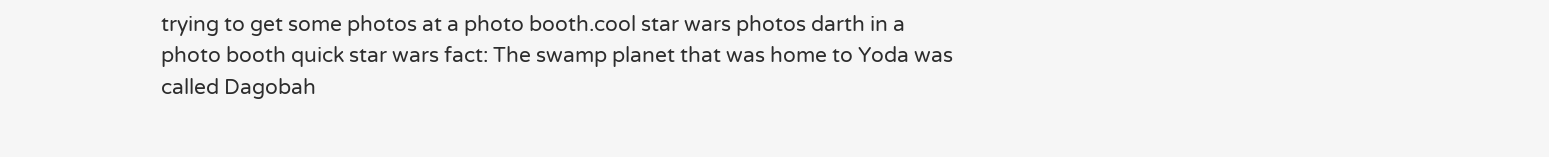trying to get some photos at a photo booth.cool star wars photos darth in a photo booth quick star wars fact: The swamp planet that was home to Yoda was called Dagobah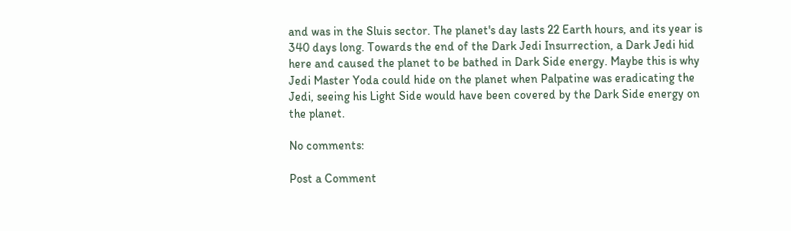and was in the Sluis sector. The planet's day lasts 22 Earth hours, and its year is 340 days long. Towards the end of the Dark Jedi Insurrection, a Dark Jedi hid here and caused the planet to be bathed in Dark Side energy. Maybe this is why Jedi Master Yoda could hide on the planet when Palpatine was eradicating the Jedi, seeing his Light Side would have been covered by the Dark Side energy on the planet.

No comments:

Post a Comment